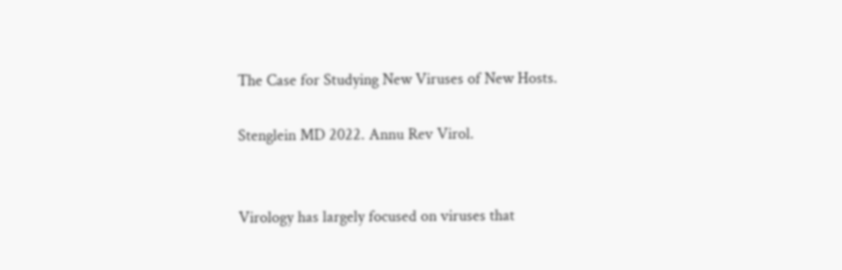The Case for Studying New Viruses of New Hosts.

Stenglein MD 2022. Annu Rev Virol.


Virology has largely focused on viruses that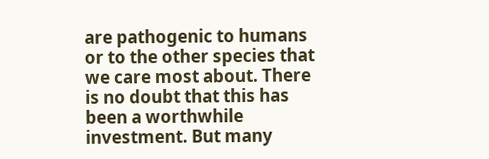are pathogenic to humans or to the other species that we care most about. There is no doubt that this has been a worthwhile investment. But many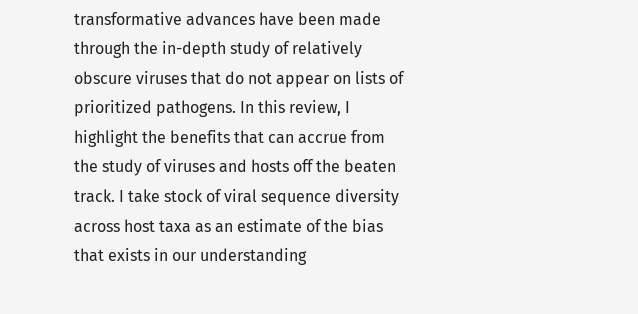transformative advances have been made through the in-depth study of relatively obscure viruses that do not appear on lists of prioritized pathogens. In this review, I highlight the benefits that can accrue from the study of viruses and hosts off the beaten track. I take stock of viral sequence diversity across host taxa as an estimate of the bias that exists in our understanding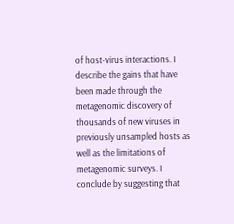of host-virus interactions. I describe the gains that have been made through the metagenomic discovery of thousands of new viruses in previously unsampled hosts as well as the limitations of metagenomic surveys. I conclude by suggesting that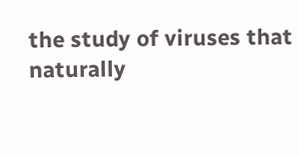the study of viruses that naturally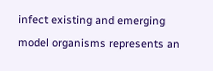infect existing and emerging model organisms represents an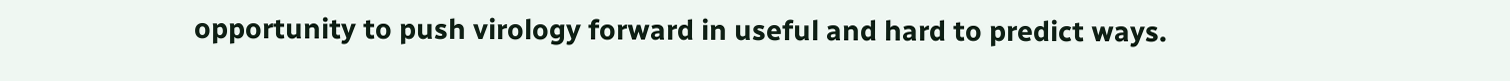opportunity to push virology forward in useful and hard to predict ways.